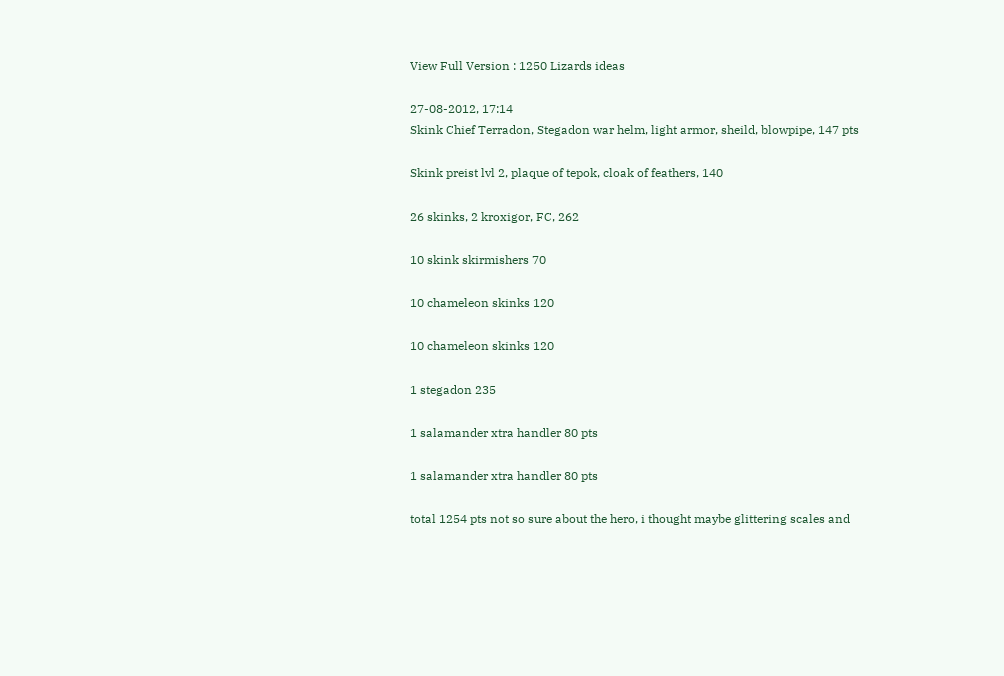View Full Version : 1250 Lizards ideas

27-08-2012, 17:14
Skink Chief Terradon, Stegadon war helm, light armor, sheild, blowpipe, 147 pts

Skink preist lvl 2, plaque of tepok, cloak of feathers, 140

26 skinks, 2 kroxigor, FC, 262

10 skink skirmishers 70

10 chameleon skinks 120

10 chameleon skinks 120

1 stegadon 235

1 salamander xtra handler 80 pts

1 salamander xtra handler 80 pts

total 1254 pts not so sure about the hero, i thought maybe glittering scales and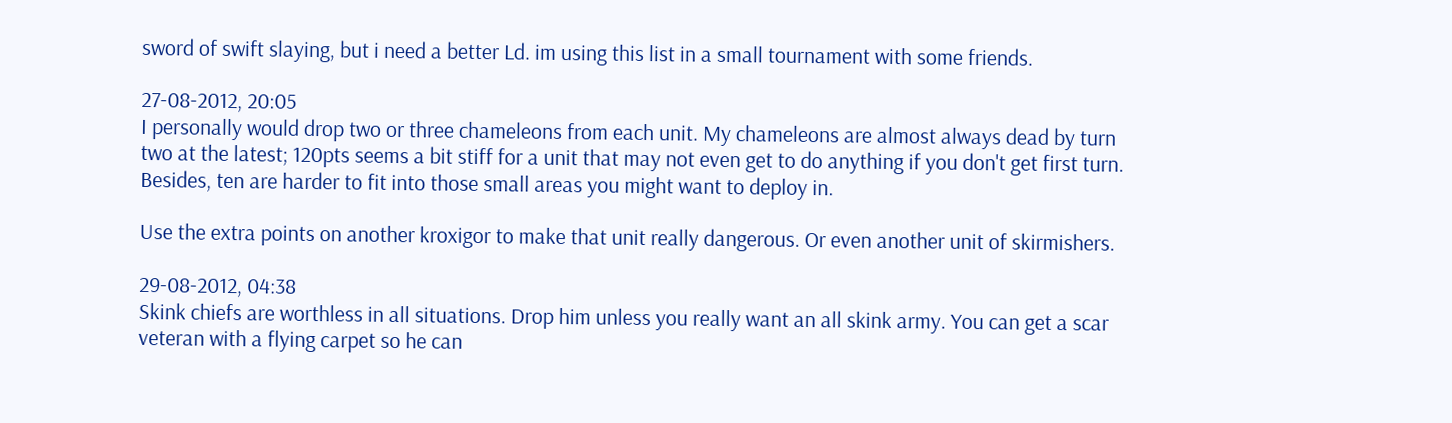sword of swift slaying, but i need a better Ld. im using this list in a small tournament with some friends.

27-08-2012, 20:05
I personally would drop two or three chameleons from each unit. My chameleons are almost always dead by turn two at the latest; 120pts seems a bit stiff for a unit that may not even get to do anything if you don't get first turn. Besides, ten are harder to fit into those small areas you might want to deploy in.

Use the extra points on another kroxigor to make that unit really dangerous. Or even another unit of skirmishers.

29-08-2012, 04:38
Skink chiefs are worthless in all situations. Drop him unless you really want an all skink army. You can get a scar veteran with a flying carpet so he can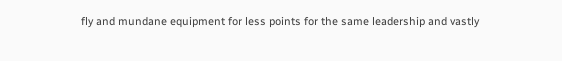fly and mundane equipment for less points for the same leadership and vastly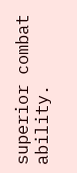superior combat ability.